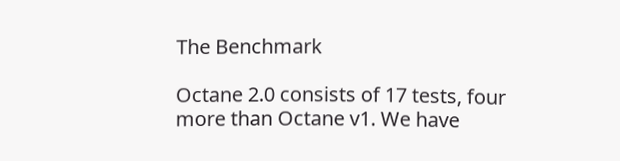The Benchmark

Octane 2.0 consists of 17 tests, four more than Octane v1. We have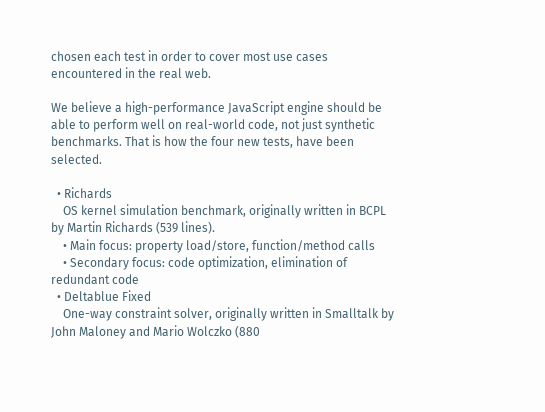chosen each test in order to cover most use cases encountered in the real web.

We believe a high-performance JavaScript engine should be able to perform well on real-world code, not just synthetic benchmarks. That is how the four new tests, have been selected.

  • Richards
    OS kernel simulation benchmark, originally written in BCPL by Martin Richards (539 lines).
    • Main focus: property load/store, function/method calls
    • Secondary focus: code optimization, elimination of redundant code
  • Deltablue Fixed
    One-way constraint solver, originally written in Smalltalk by John Maloney and Mario Wolczko (880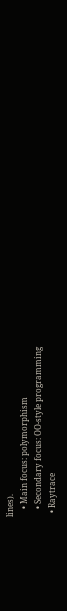lines).
    • Main focus: polymorphism
    • Secondary focus: OO-style programming
  • Raytrace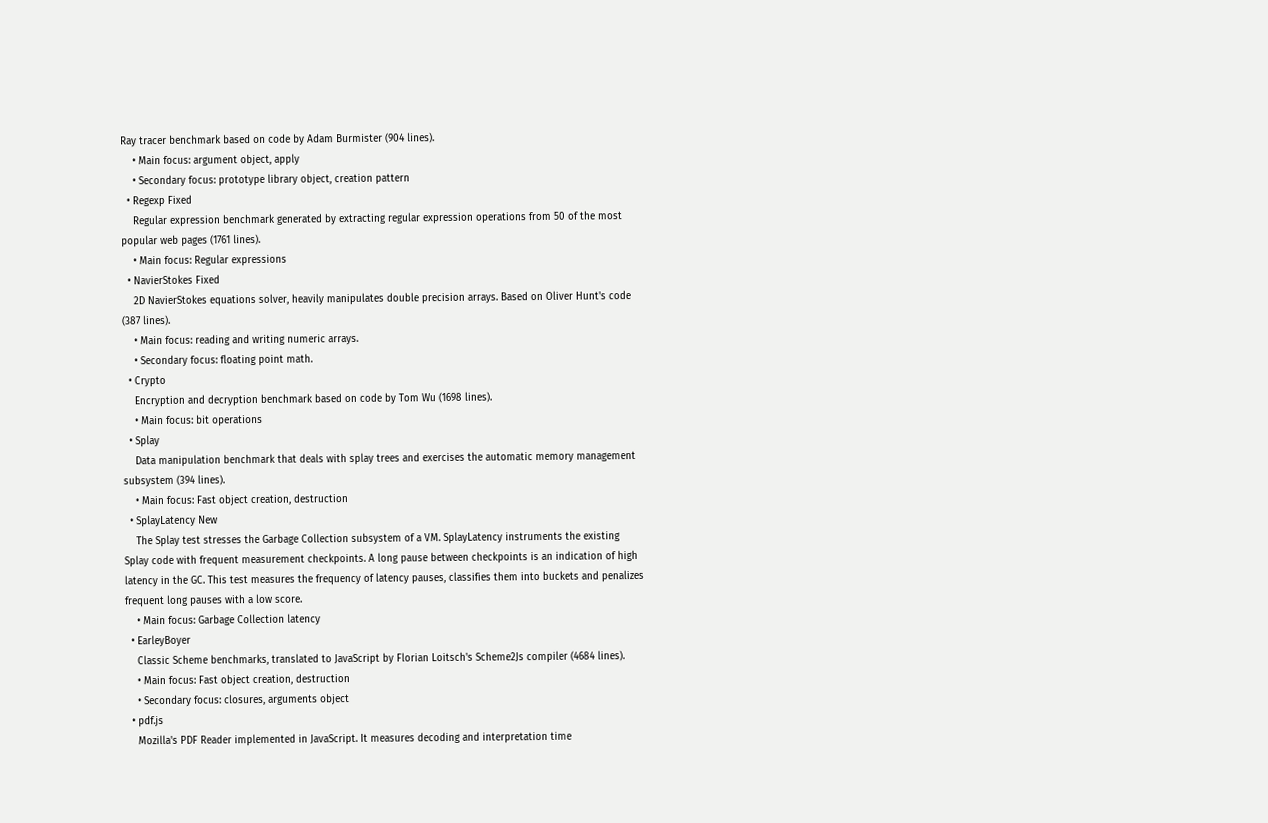Ray tracer benchmark based on code by Adam Burmister (904 lines).
    • Main focus: argument object, apply
    • Secondary focus: prototype library object, creation pattern
  • Regexp Fixed
    Regular expression benchmark generated by extracting regular expression operations from 50 of the most popular web pages (1761 lines).
    • Main focus: Regular expressions
  • NavierStokes Fixed
    2D NavierStokes equations solver, heavily manipulates double precision arrays. Based on Oliver Hunt's code (387 lines).
    • Main focus: reading and writing numeric arrays.
    • Secondary focus: floating point math.
  • Crypto
    Encryption and decryption benchmark based on code by Tom Wu (1698 lines).
    • Main focus: bit operations
  • Splay
    Data manipulation benchmark that deals with splay trees and exercises the automatic memory management subsystem (394 lines).
    • Main focus: Fast object creation, destruction
  • SplayLatency New
    The Splay test stresses the Garbage Collection subsystem of a VM. SplayLatency instruments the existing Splay code with frequent measurement checkpoints. A long pause between checkpoints is an indication of high latency in the GC. This test measures the frequency of latency pauses, classifies them into buckets and penalizes frequent long pauses with a low score.
    • Main focus: Garbage Collection latency
  • EarleyBoyer
    Classic Scheme benchmarks, translated to JavaScript by Florian Loitsch's Scheme2Js compiler (4684 lines).
    • Main focus: Fast object creation, destruction
    • Secondary focus: closures, arguments object
  • pdf.js
    Mozilla's PDF Reader implemented in JavaScript. It measures decoding and interpretation time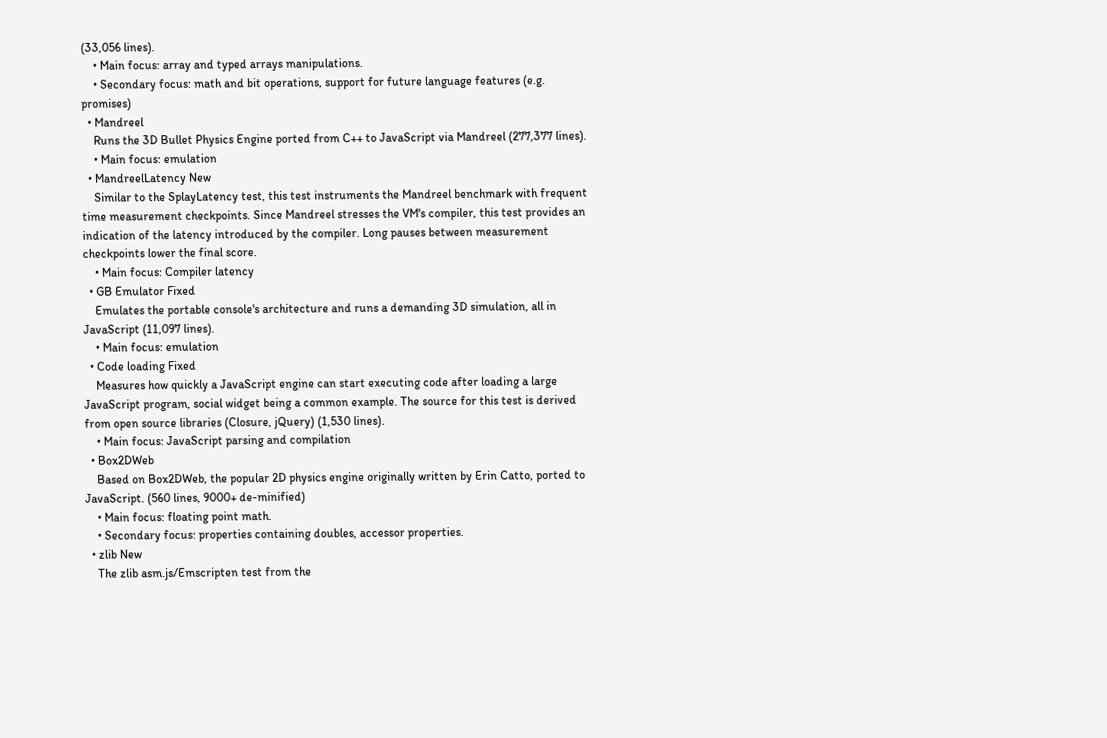(33,056 lines).
    • Main focus: array and typed arrays manipulations.
    • Secondary focus: math and bit operations, support for future language features (e.g. promises)
  • Mandreel
    Runs the 3D Bullet Physics Engine ported from C++ to JavaScript via Mandreel (277,377 lines).
    • Main focus: emulation
  • MandreelLatency New
    Similar to the SplayLatency test, this test instruments the Mandreel benchmark with frequent time measurement checkpoints. Since Mandreel stresses the VM's compiler, this test provides an indication of the latency introduced by the compiler. Long pauses between measurement checkpoints lower the final score.
    • Main focus: Compiler latency
  • GB Emulator Fixed
    Emulates the portable console's architecture and runs a demanding 3D simulation, all in JavaScript (11,097 lines).
    • Main focus: emulation
  • Code loading Fixed
    Measures how quickly a JavaScript engine can start executing code after loading a large JavaScript program, social widget being a common example. The source for this test is derived from open source libraries (Closure, jQuery) (1,530 lines).
    • Main focus: JavaScript parsing and compilation
  • Box2DWeb
    Based on Box2DWeb, the popular 2D physics engine originally written by Erin Catto, ported to JavaScript. (560 lines, 9000+ de-minified)
    • Main focus: floating point math.
    • Secondary focus: properties containing doubles, accessor properties.
  • zlib New
    The zlib asm.js/Emscripten test from the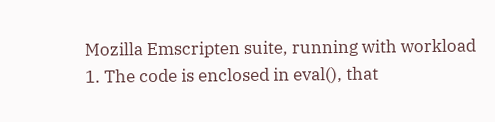Mozilla Emscripten suite, running with workload 1. The code is enclosed in eval(), that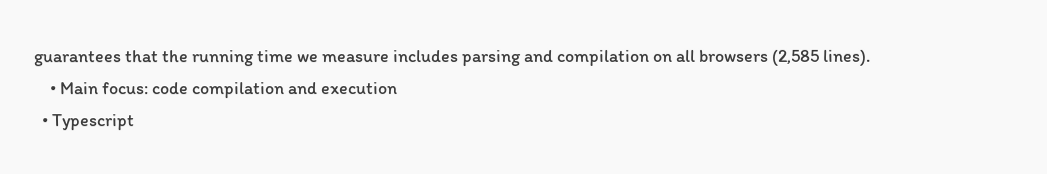guarantees that the running time we measure includes parsing and compilation on all browsers (2,585 lines).
    • Main focus: code compilation and execution
  • Typescript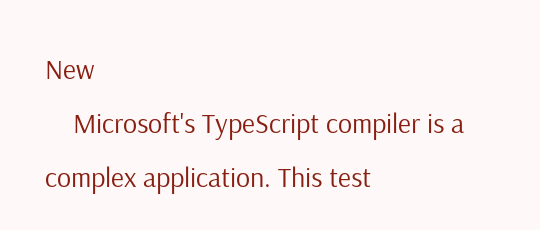New
    Microsoft's TypeScript compiler is a complex application. This test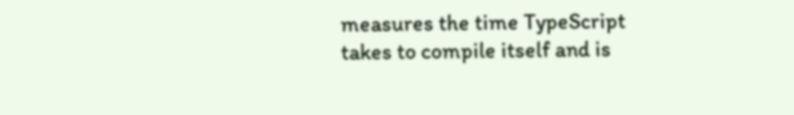measures the time TypeScript takes to compile itself and is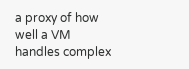a proxy of how well a VM handles complex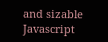and sizable Javascript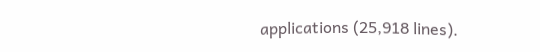applications (25,918 lines).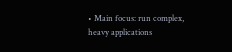• Main focus: run complex, heavy applications